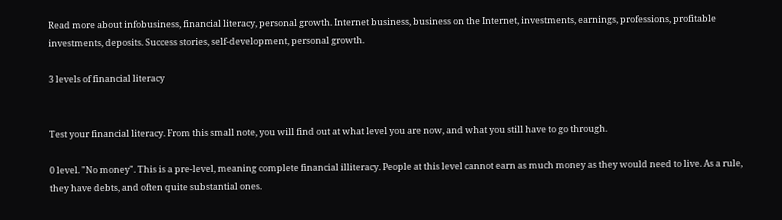Read more about infobusiness, financial literacy, personal growth. Internet business, business on the Internet, investments, earnings, professions, profitable investments, deposits. Success stories, self-development, personal growth.

3 levels of financial literacy


Test your financial literacy. From this small note, you will find out at what level you are now, and what you still have to go through.

0 level. "No money". This is a pre-level, meaning complete financial illiteracy. People at this level cannot earn as much money as they would need to live. As a rule, they have debts, and often quite substantial ones.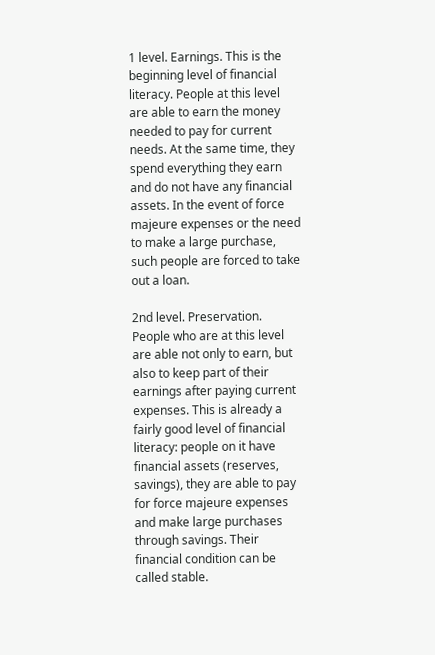1 level. Earnings. This is the beginning level of financial literacy. People at this level are able to earn the money needed to pay for current needs. At the same time, they spend everything they earn and do not have any financial assets. In the event of force majeure expenses or the need to make a large purchase, such people are forced to take out a loan.

2nd level. Preservation. People who are at this level are able not only to earn, but also to keep part of their earnings after paying current expenses. This is already a fairly good level of financial literacy: people on it have financial assets (reserves, savings), they are able to pay for force majeure expenses and make large purchases through savings. Their financial condition can be called stable.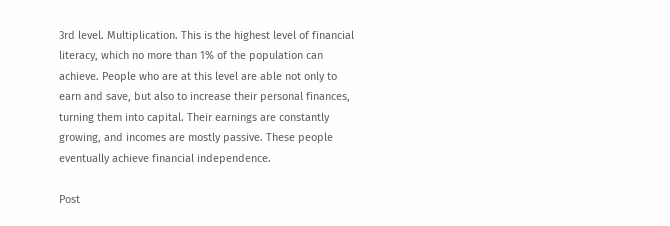3rd level. Multiplication. This is the highest level of financial literacy, which no more than 1% of the population can achieve. People who are at this level are able not only to earn and save, but also to increase their personal finances, turning them into capital. Their earnings are constantly growing, and incomes are mostly passive. These people eventually achieve financial independence.

Post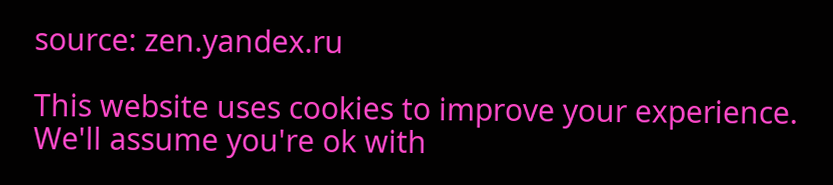source: zen.yandex.ru

This website uses cookies to improve your experience. We'll assume you're ok with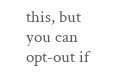this, but you can opt-out if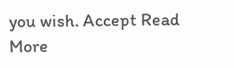you wish. Accept Read More